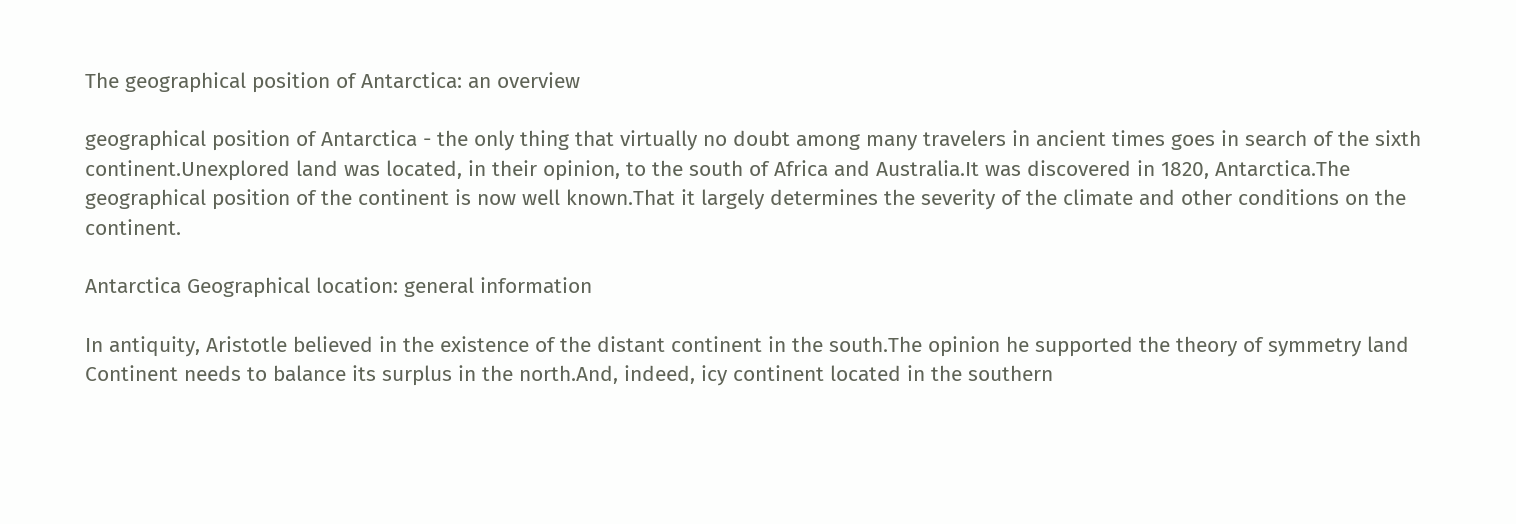The geographical position of Antarctica: an overview

geographical position of Antarctica - the only thing that virtually no doubt among many travelers in ancient times goes in search of the sixth continent.Unexplored land was located, in their opinion, to the south of Africa and Australia.It was discovered in 1820, Antarctica.The geographical position of the continent is now well known.That it largely determines the severity of the climate and other conditions on the continent.

Antarctica Geographical location: general information

In antiquity, Aristotle believed in the existence of the distant continent in the south.The opinion he supported the theory of symmetry land Continent needs to balance its surplus in the north.And, indeed, icy continent located in the southern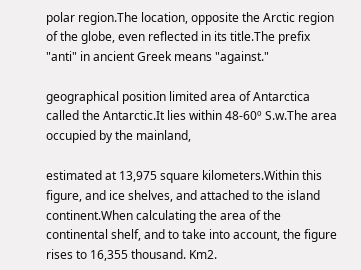polar region.The location, opposite the Arctic region of the globe, even reflected in its title.The prefix "anti" in ancient Greek means "against."

geographical position limited area of Antarctica called the Antarctic.It lies within 48-60º S.w.The area occupied by the mainland,

estimated at 13,975 square kilometers.Within this figure, and ice shelves, and attached to the island continent.When calculating the area of the continental shelf, and to take into account, the figure rises to 16,355 thousand. Km2.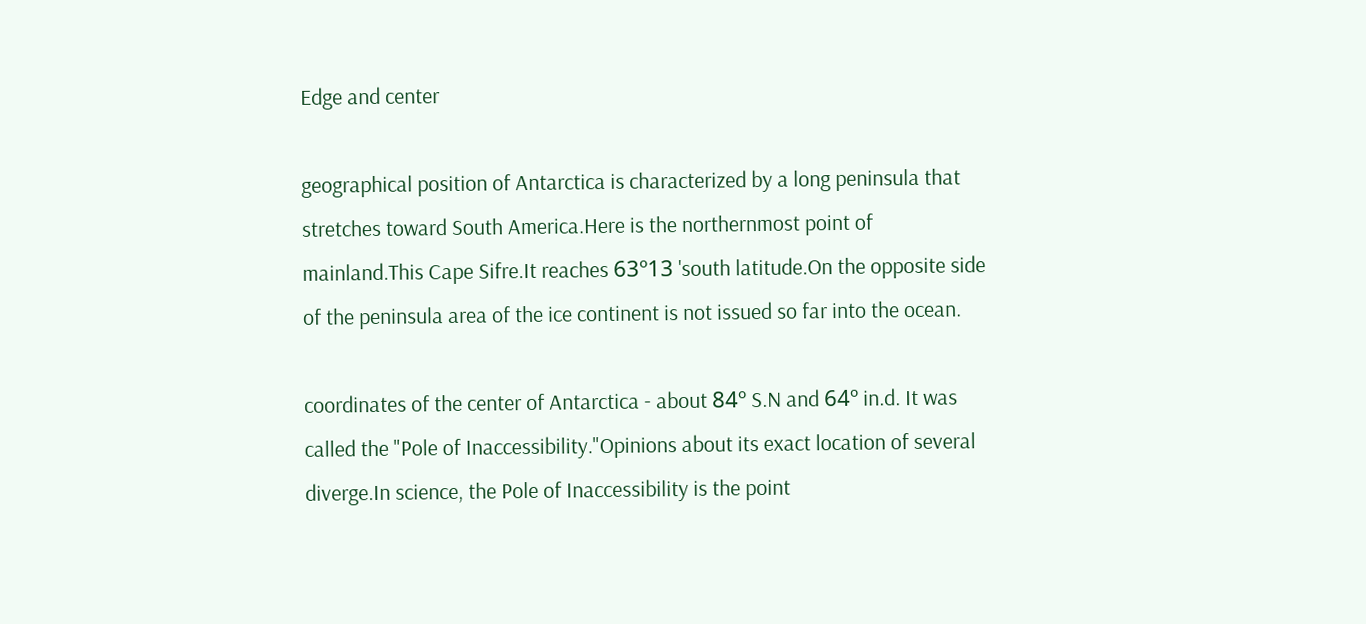Edge and center

geographical position of Antarctica is characterized by a long peninsula that stretches toward South America.Here is the northernmost point of mainland.This Cape Sifre.It reaches 63º13 'south latitude.On the opposite side of the peninsula area of the ice continent is not issued so far into the ocean.

coordinates of the center of Antarctica - about 84º S.N and 64º in.d. It was called the "Pole of Inaccessibility."Opinions about its exact location of several diverge.In science, the Pole of Inaccessibility is the point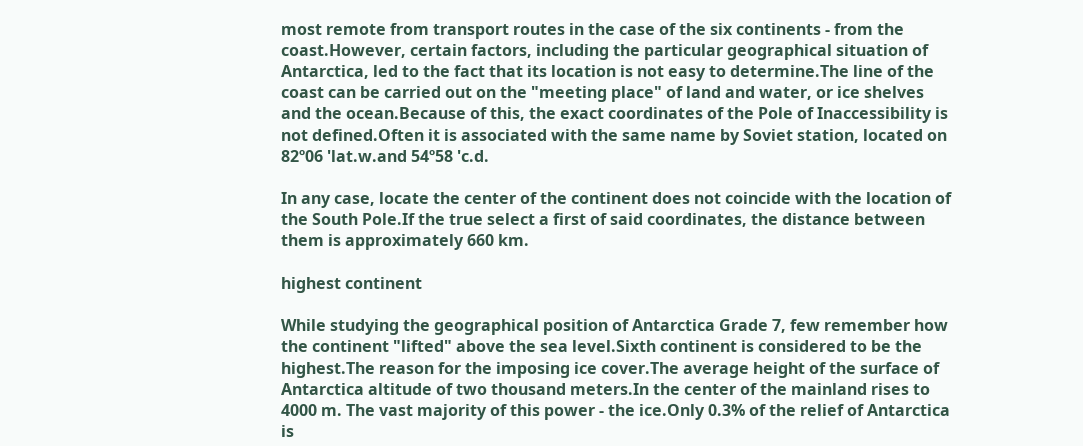most remote from transport routes in the case of the six continents - from the coast.However, certain factors, including the particular geographical situation of Antarctica, led to the fact that its location is not easy to determine.The line of the coast can be carried out on the "meeting place" of land and water, or ice shelves and the ocean.Because of this, the exact coordinates of the Pole of Inaccessibility is not defined.Often it is associated with the same name by Soviet station, located on 82º06 'lat.w.and 54º58 'c.d.

In any case, locate the center of the continent does not coincide with the location of the South Pole.If the true select a first of said coordinates, the distance between them is approximately 660 km.

highest continent

While studying the geographical position of Antarctica Grade 7, few remember how the continent "lifted" above the sea level.Sixth continent is considered to be the highest.The reason for the imposing ice cover.The average height of the surface of Antarctica altitude of two thousand meters.In the center of the mainland rises to 4000 m. The vast majority of this power - the ice.Only 0.3% of the relief of Antarctica is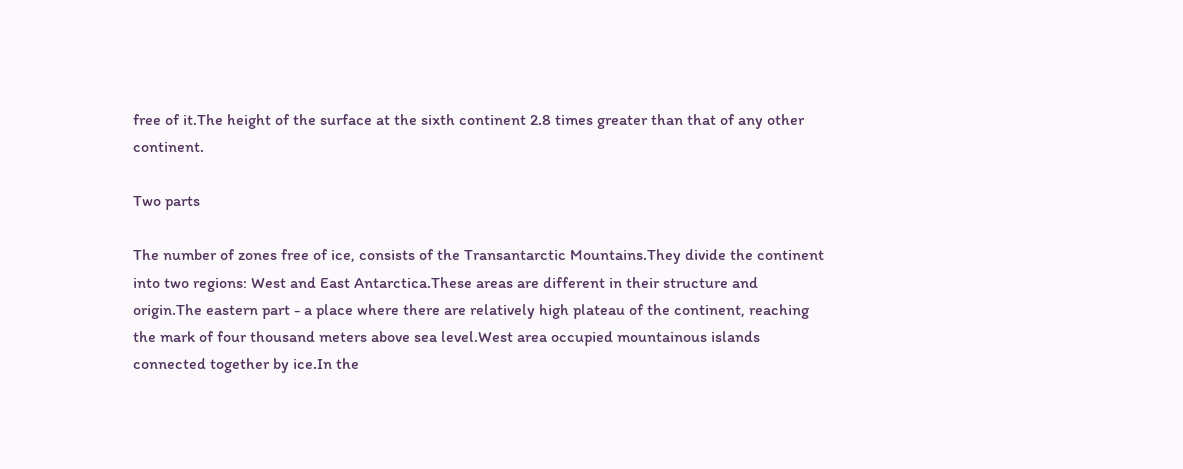free of it.The height of the surface at the sixth continent 2.8 times greater than that of any other continent.

Two parts

The number of zones free of ice, consists of the Transantarctic Mountains.They divide the continent into two regions: West and East Antarctica.These areas are different in their structure and origin.The eastern part - a place where there are relatively high plateau of the continent, reaching the mark of four thousand meters above sea level.West area occupied mountainous islands connected together by ice.In the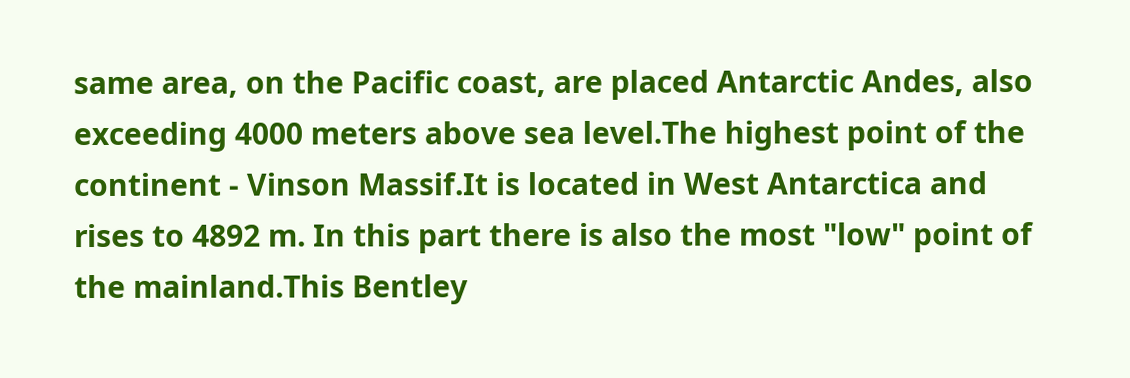same area, on the Pacific coast, are placed Antarctic Andes, also exceeding 4000 meters above sea level.The highest point of the continent - Vinson Massif.It is located in West Antarctica and rises to 4892 m. In this part there is also the most "low" point of the mainland.This Bentley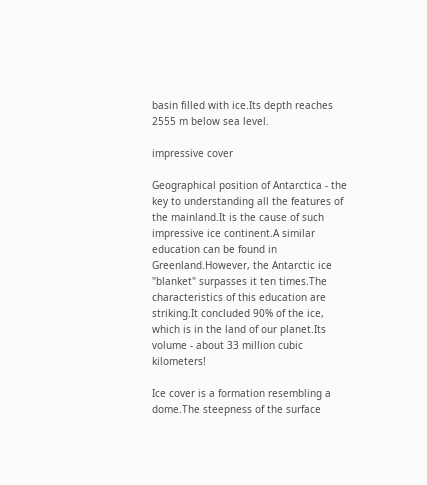basin filled with ice.Its depth reaches 2555 m below sea level.

impressive cover

Geographical position of Antarctica - the key to understanding all the features of the mainland.It is the cause of such impressive ice continent.A similar education can be found in Greenland.However, the Antarctic ice "blanket" surpasses it ten times.The characteristics of this education are striking.It concluded 90% of the ice, which is in the land of our planet.Its volume - about 33 million cubic kilometers!

Ice cover is a formation resembling a dome.The steepness of the surface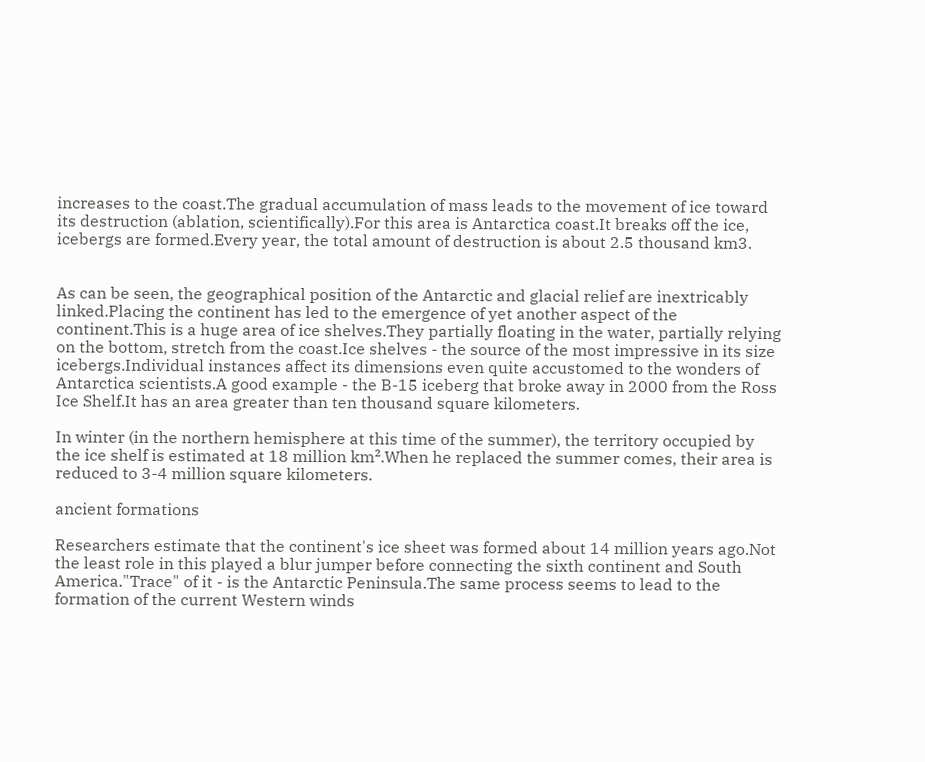increases to the coast.The gradual accumulation of mass leads to the movement of ice toward its destruction (ablation, scientifically).For this area is Antarctica coast.It breaks off the ice, icebergs are formed.Every year, the total amount of destruction is about 2.5 thousand km3.


As can be seen, the geographical position of the Antarctic and glacial relief are inextricably linked.Placing the continent has led to the emergence of yet another aspect of the continent.This is a huge area of ice shelves.They partially floating in the water, partially relying on the bottom, stretch from the coast.Ice shelves - the source of the most impressive in its size icebergs.Individual instances affect its dimensions even quite accustomed to the wonders of Antarctica scientists.A good example - the B-15 iceberg that broke away in 2000 from the Ross Ice Shelf.It has an area greater than ten thousand square kilometers.

In winter (in the northern hemisphere at this time of the summer), the territory occupied by the ice shelf is estimated at 18 million km².When he replaced the summer comes, their area is reduced to 3-4 million square kilometers.

ancient formations

Researchers estimate that the continent's ice sheet was formed about 14 million years ago.Not the least role in this played a blur jumper before connecting the sixth continent and South America."Trace" of it - is the Antarctic Peninsula.The same process seems to lead to the formation of the current Western winds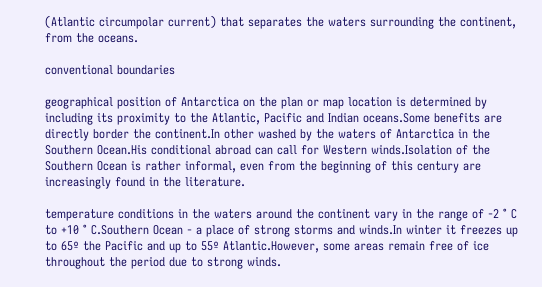(Atlantic circumpolar current) that separates the waters surrounding the continent, from the oceans.

conventional boundaries

geographical position of Antarctica on the plan or map location is determined by including its proximity to the Atlantic, Pacific and Indian oceans.Some benefits are directly border the continent.In other washed by the waters of Antarctica in the Southern Ocean.His conditional abroad can call for Western winds.Isolation of the Southern Ocean is rather informal, even from the beginning of this century are increasingly found in the literature.

temperature conditions in the waters around the continent vary in the range of -2 ° C to +10 ° C.Southern Ocean - a place of strong storms and winds.In winter it freezes up to 65º the Pacific and up to 55º Atlantic.However, some areas remain free of ice throughout the period due to strong winds.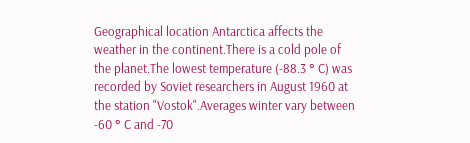Geographical location Antarctica affects the weather in the continent.There is a cold pole of the planet.The lowest temperature (-88.3 ° C) was recorded by Soviet researchers in August 1960 at the station "Vostok".Averages winter vary between -60 ° C and -70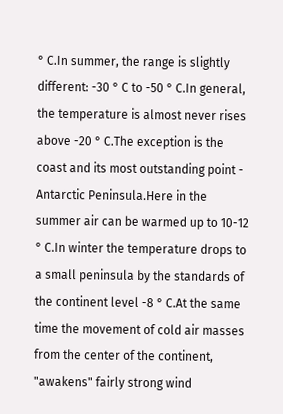° C.In summer, the range is slightly different: -30 ° C to -50 ° C.In general, the temperature is almost never rises above -20 ° C.The exception is the coast and its most outstanding point - Antarctic Peninsula.Here in the summer air can be warmed up to 10-12 ° C.In winter the temperature drops to a small peninsula by the standards of the continent level -8 ° C.At the same time the movement of cold air masses from the center of the continent, "awakens" fairly strong wind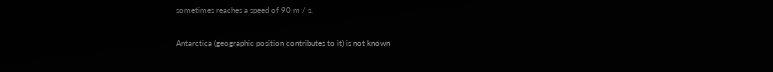sometimes reaches a speed of 90 m / s.

Antarctica (geographic position contributes to it) is not known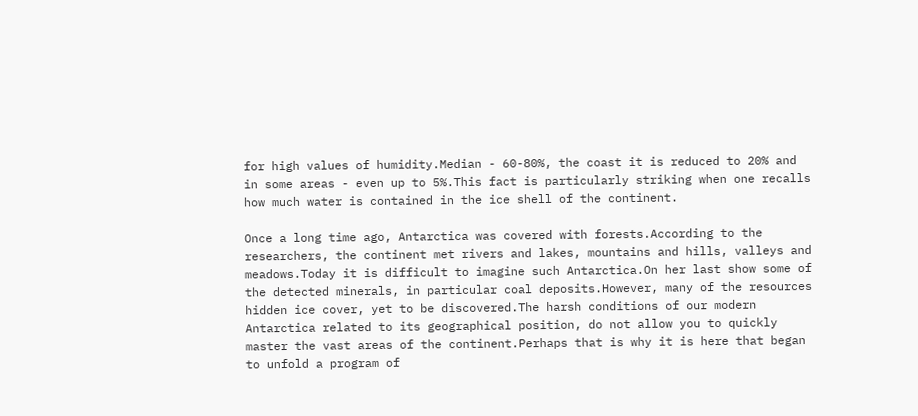for high values of humidity.Median - 60-80%, the coast it is reduced to 20% and in some areas - even up to 5%.This fact is particularly striking when one recalls how much water is contained in the ice shell of the continent.

Once a long time ago, Antarctica was covered with forests.According to the researchers, the continent met rivers and lakes, mountains and hills, valleys and meadows.Today it is difficult to imagine such Antarctica.On her last show some of the detected minerals, in particular coal deposits.However, many of the resources hidden ice cover, yet to be discovered.The harsh conditions of our modern Antarctica related to its geographical position, do not allow you to quickly master the vast areas of the continent.Perhaps that is why it is here that began to unfold a program of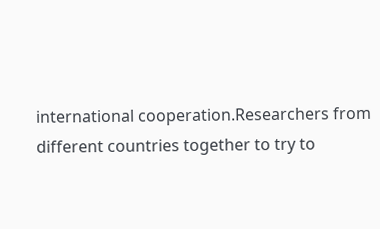international cooperation.Researchers from different countries together to try to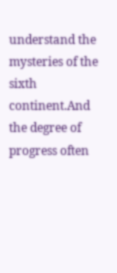understand the mysteries of the sixth continent.And the degree of progress often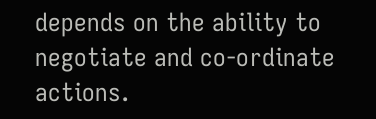depends on the ability to negotiate and co-ordinate actions.